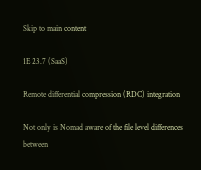Skip to main content

1E 23.7 (SaaS)

Remote differential compression (RDC) integration

Not only is Nomad aware of the file level differences between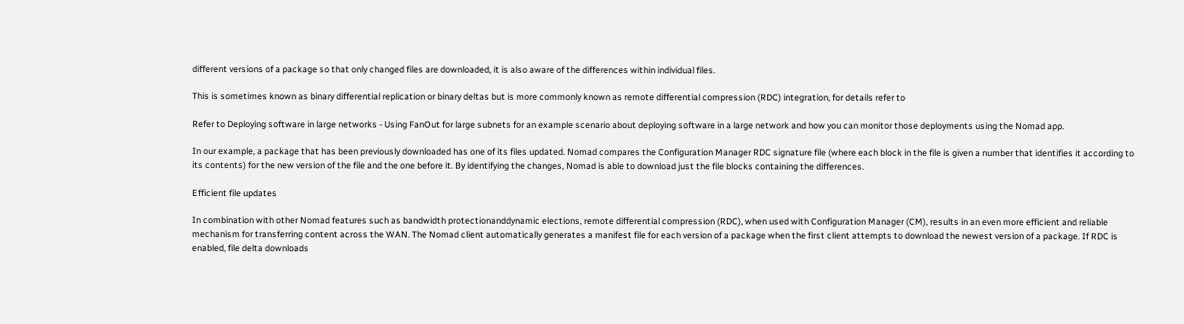different versions of a package so that only changed files are downloaded, it is also aware of the differences within individual files.

This is sometimes known as binary differential replication or binary deltas but is more commonly known as remote differential compression (RDC) integration, for details refer to

Refer to Deploying software in large networks - Using FanOut for large subnets for an example scenario about deploying software in a large network and how you can monitor those deployments using the Nomad app.

In our example, a package that has been previously downloaded has one of its files updated. Nomad compares the Configuration Manager RDC signature file (where each block in the file is given a number that identifies it according to its contents) for the new version of the file and the one before it. By identifying the changes, Nomad is able to download just the file blocks containing the differences.

Efficient file updates

In combination with other Nomad features such as bandwidth protectionanddynamic elections, remote differential compression (RDC), when used with Configuration Manager (CM), results in an even more efficient and reliable mechanism for transferring content across the WAN. The Nomad client automatically generates a manifest file for each version of a package when the first client attempts to download the newest version of a package. If RDC is enabled, file delta downloads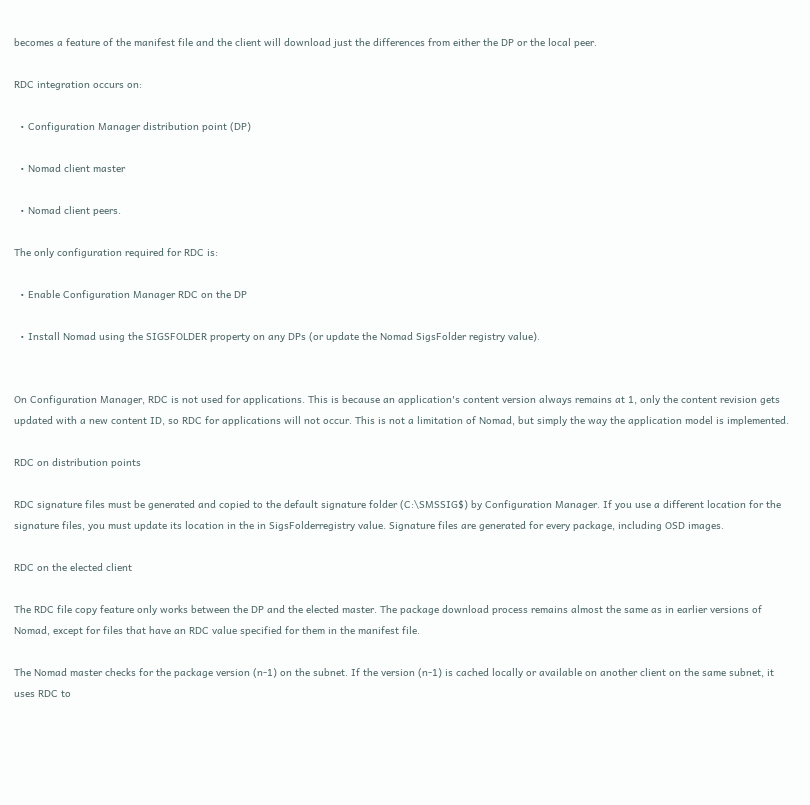becomes a feature of the manifest file and the client will download just the differences from either the DP or the local peer.

RDC integration occurs on:

  • Configuration Manager distribution point (DP)

  • Nomad client master

  • Nomad client peers.

The only configuration required for RDC is:

  • Enable Configuration Manager RDC on the DP

  • Install Nomad using the SIGSFOLDER property on any DPs (or update the Nomad SigsFolder registry value).


On Configuration Manager, RDC is not used for applications. This is because an application's content version always remains at 1, only the content revision gets updated with a new content ID, so RDC for applications will not occur. This is not a limitation of Nomad, but simply the way the application model is implemented.

RDC on distribution points

RDC signature files must be generated and copied to the default signature folder (C:\SMSSIG$) by Configuration Manager. If you use a different location for the signature files, you must update its location in the in SigsFolderregistry value. Signature files are generated for every package, including OSD images.

RDC on the elected client

The RDC file copy feature only works between the DP and the elected master. The package download process remains almost the same as in earlier versions of Nomad, except for files that have an RDC value specified for them in the manifest file.

The Nomad master checks for the package version (n-1) on the subnet. If the version (n-1) is cached locally or available on another client on the same subnet, it uses RDC to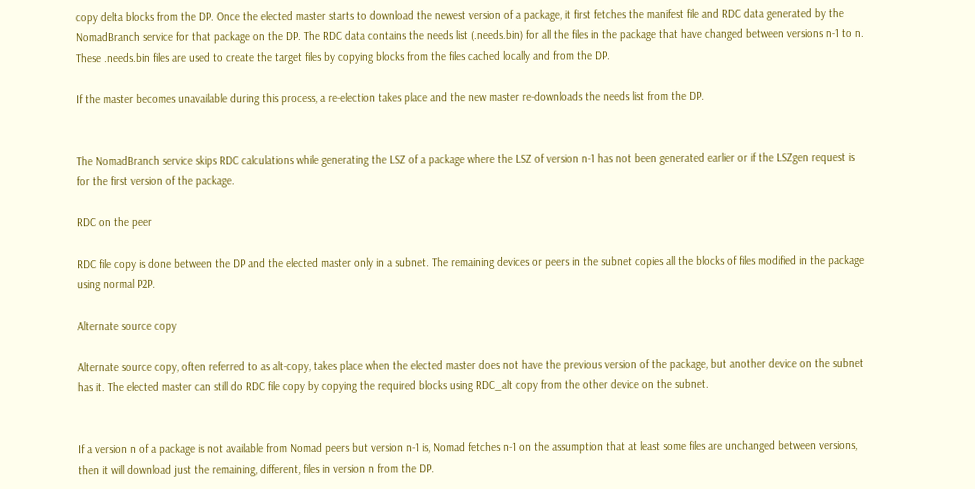copy delta blocks from the DP. Once the elected master starts to download the newest version of a package, it first fetches the manifest file and RDC data generated by the NomadBranch service for that package on the DP. The RDC data contains the needs list (.needs.bin) for all the files in the package that have changed between versions n-1 to n. These .needs.bin files are used to create the target files by copying blocks from the files cached locally and from the DP.

If the master becomes unavailable during this process, a re-election takes place and the new master re-downloads the needs list from the DP.


The NomadBranch service skips RDC calculations while generating the LSZ of a package where the LSZ of version n-1 has not been generated earlier or if the LSZgen request is for the first version of the package.

RDC on the peer

RDC file copy is done between the DP and the elected master only in a subnet. The remaining devices or peers in the subnet copies all the blocks of files modified in the package using normal P2P.

Alternate source copy

Alternate source copy, often referred to as alt-copy, takes place when the elected master does not have the previous version of the package, but another device on the subnet has it. The elected master can still do RDC file copy by copying the required blocks using RDC_alt copy from the other device on the subnet.


If a version n of a package is not available from Nomad peers but version n-1 is, Nomad fetches n-1 on the assumption that at least some files are unchanged between versions, then it will download just the remaining, different, files in version n from the DP.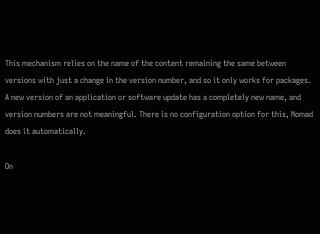This mechanism relies on the name of the content remaining the same between versions with just a change in the version number, and so it only works for packages. A new version of an application or software update has a completely new name, and version numbers are not meaningful. There is no configuration option for this, Nomad does it automatically.

On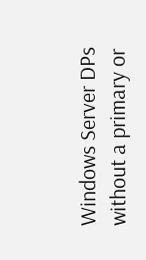Windows Server DPs without a primary or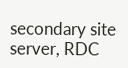secondary site server, RDC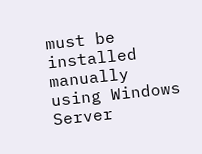must be installed manually using Windows Server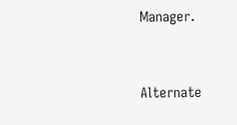Manager.


Alternate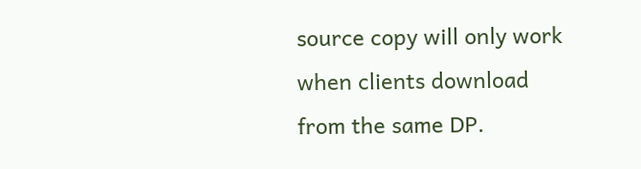source copy will only work when clients download from the same DP.